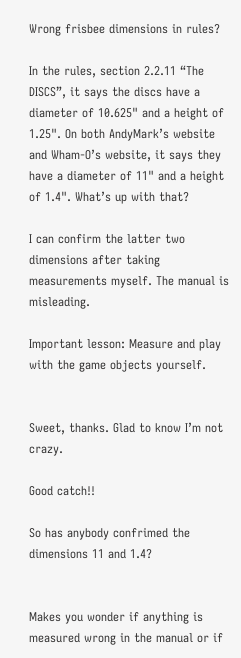Wrong frisbee dimensions in rules?

In the rules, section 2.2.11 “The DISCS”, it says the discs have a diameter of 10.625" and a height of 1.25". On both AndyMark’s website and Wham-O’s website, it says they have a diameter of 11" and a height of 1.4". What’s up with that?

I can confirm the latter two dimensions after taking measurements myself. The manual is misleading.

Important lesson: Measure and play with the game objects yourself.


Sweet, thanks. Glad to know I’m not crazy.

Good catch!!

So has anybody confrimed the dimensions 11 and 1.4?


Makes you wonder if anything is measured wrong in the manual or if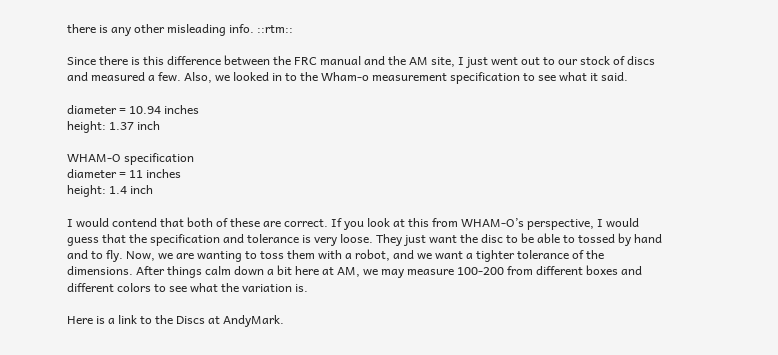there is any other misleading info. ::rtm::

Since there is this difference between the FRC manual and the AM site, I just went out to our stock of discs and measured a few. Also, we looked in to the Wham-o measurement specification to see what it said.

diameter = 10.94 inches
height: 1.37 inch

WHAM-O specification
diameter = 11 inches
height: 1.4 inch

I would contend that both of these are correct. If you look at this from WHAM-O’s perspective, I would guess that the specification and tolerance is very loose. They just want the disc to be able to tossed by hand and to fly. Now, we are wanting to toss them with a robot, and we want a tighter tolerance of the dimensions. After things calm down a bit here at AM, we may measure 100-200 from different boxes and different colors to see what the variation is.

Here is a link to the Discs at AndyMark.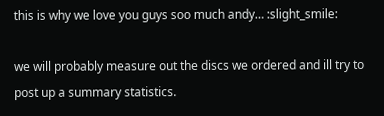this is why we love you guys soo much andy… :slight_smile:

we will probably measure out the discs we ordered and ill try to post up a summary statistics.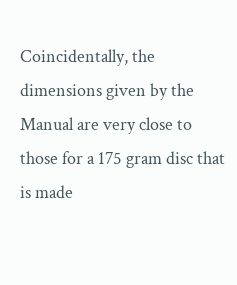Coincidentally, the dimensions given by the Manual are very close to those for a 175 gram disc that is made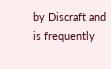by Discraft and is frequently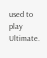used to play Ultimate.